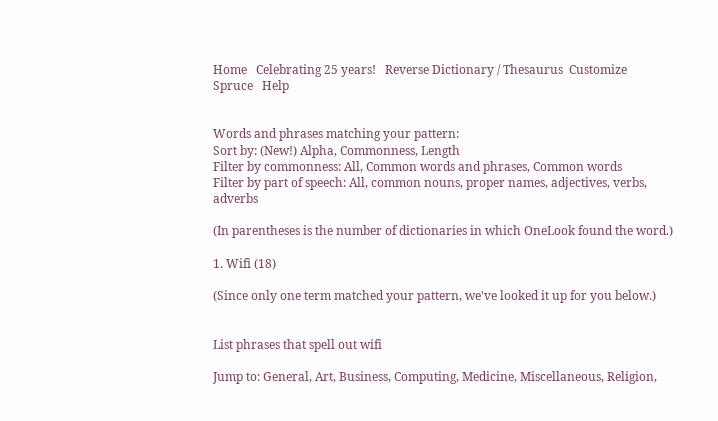Home   Celebrating 25 years!   Reverse Dictionary / Thesaurus  Customize   Spruce   Help


Words and phrases matching your pattern:
Sort by: (New!) Alpha, Commonness, Length
Filter by commonness: All, Common words and phrases, Common words
Filter by part of speech: All, common nouns, proper names, adjectives, verbs, adverbs

(In parentheses is the number of dictionaries in which OneLook found the word.)

1. Wifi (18)

(Since only one term matched your pattern, we've looked it up for you below.)


List phrases that spell out wifi

Jump to: General, Art, Business, Computing, Medicine, Miscellaneous, Religion,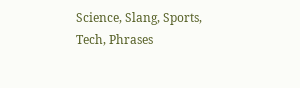Science, Slang, Sports, Tech, Phrases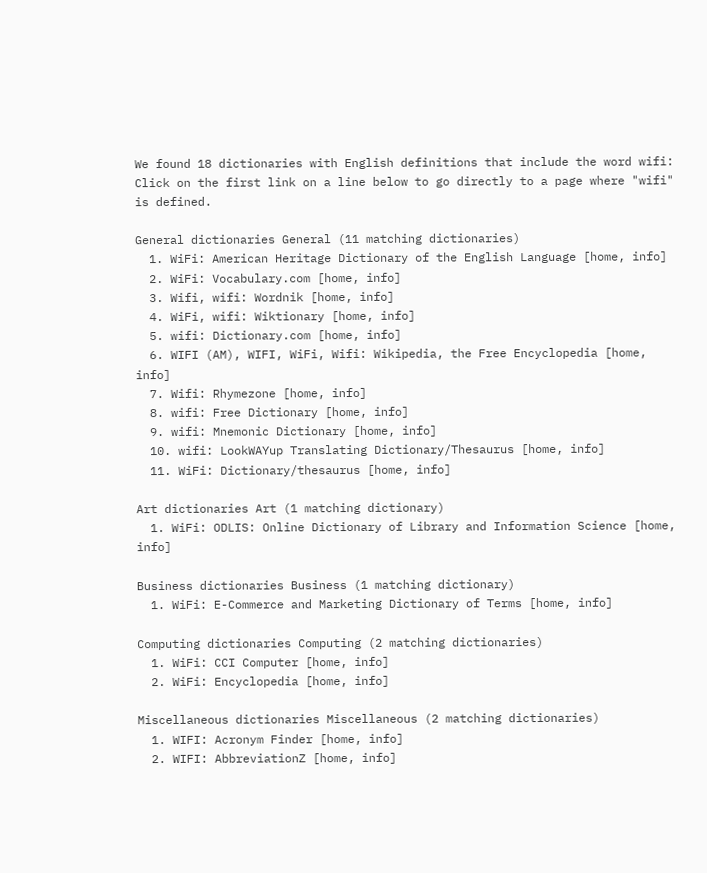We found 18 dictionaries with English definitions that include the word wifi:
Click on the first link on a line below to go directly to a page where "wifi" is defined.

General dictionaries General (11 matching dictionaries)
  1. WiFi: American Heritage Dictionary of the English Language [home, info]
  2. WiFi: Vocabulary.com [home, info]
  3. Wifi, wifi: Wordnik [home, info]
  4. WiFi, wifi: Wiktionary [home, info]
  5. wifi: Dictionary.com [home, info]
  6. WIFI (AM), WIFI, WiFi, Wifi: Wikipedia, the Free Encyclopedia [home, info]
  7. Wifi: Rhymezone [home, info]
  8. wifi: Free Dictionary [home, info]
  9. wifi: Mnemonic Dictionary [home, info]
  10. wifi: LookWAYup Translating Dictionary/Thesaurus [home, info]
  11. WiFi: Dictionary/thesaurus [home, info]

Art dictionaries Art (1 matching dictionary)
  1. WiFi: ODLIS: Online Dictionary of Library and Information Science [home, info]

Business dictionaries Business (1 matching dictionary)
  1. WiFi: E-Commerce and Marketing Dictionary of Terms [home, info]

Computing dictionaries Computing (2 matching dictionaries)
  1. WiFi: CCI Computer [home, info]
  2. WiFi: Encyclopedia [home, info]

Miscellaneous dictionaries Miscellaneous (2 matching dictionaries)
  1. WIFI: Acronym Finder [home, info]
  2. WIFI: AbbreviationZ [home, info]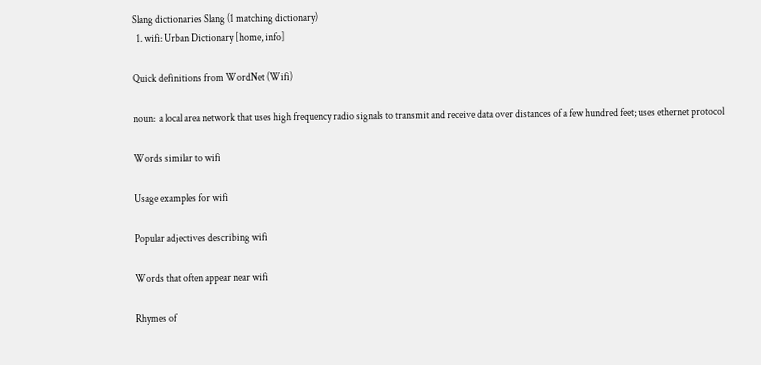Slang dictionaries Slang (1 matching dictionary)
  1. wifi: Urban Dictionary [home, info]

Quick definitions from WordNet (Wifi)

noun:  a local area network that uses high frequency radio signals to transmit and receive data over distances of a few hundred feet; uses ethernet protocol

Words similar to wifi

Usage examples for wifi

Popular adjectives describing wifi

Words that often appear near wifi

Rhymes of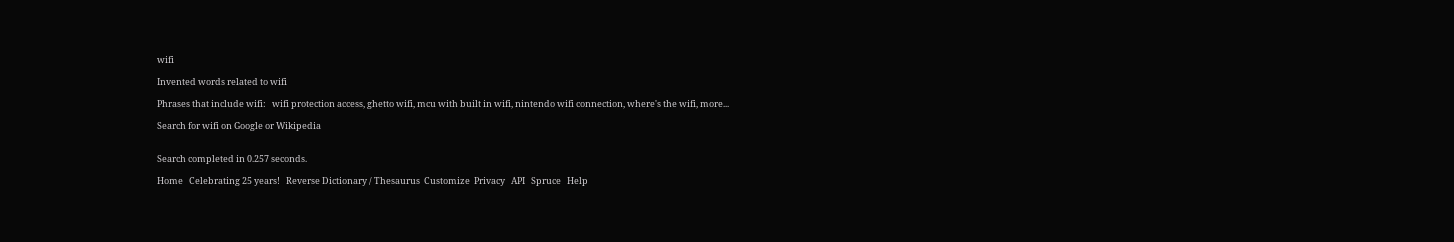wifi

Invented words related to wifi

Phrases that include wifi:   wifi protection access, ghetto wifi, mcu with built in wifi, nintendo wifi connection, where's the wifi, more...

Search for wifi on Google or Wikipedia


Search completed in 0.257 seconds.

Home   Celebrating 25 years!   Reverse Dictionary / Thesaurus  Customize  Privacy   API   Spruce   Help